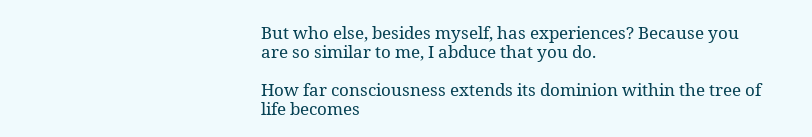But who else, besides myself, has experiences? Because you are so similar to me, I abduce that you do.

How far consciousness extends its dominion within the tree of life becomes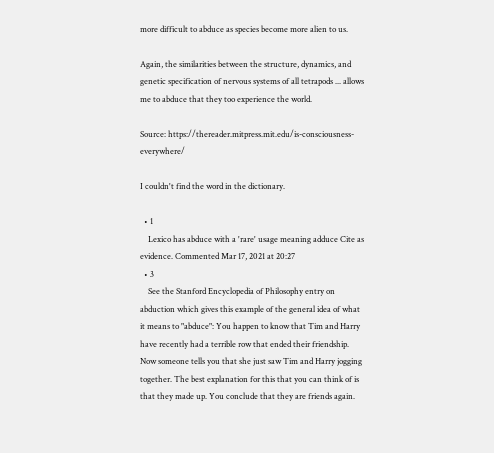more difficult to abduce as species become more alien to us.

Again, the similarities between the structure, dynamics, and genetic specification of nervous systems of all tetrapods ... allows me to abduce that they too experience the world.

Source: https://thereader.mitpress.mit.edu/is-consciousness-everywhere/

I couldn't find the word in the dictionary.

  • 1
    Lexico has abduce with a 'rare' usage meaning adduce Cite as evidence. Commented Mar 17, 2021 at 20:27
  • 3
    See the Stanford Encyclopedia of Philosophy entry on abduction which gives this example of the general idea of what it means to "abduce": You happen to know that Tim and Harry have recently had a terrible row that ended their friendship. Now someone tells you that she just saw Tim and Harry jogging together. The best explanation for this that you can think of is that they made up. You conclude that they are friends again.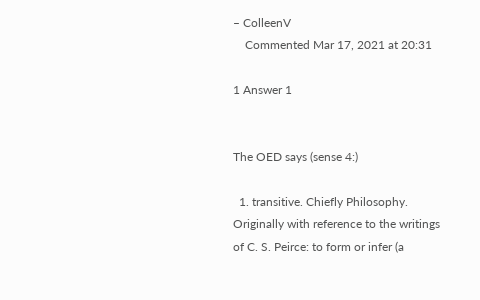– ColleenV
    Commented Mar 17, 2021 at 20:31

1 Answer 1


The OED says (sense 4:)

  1. transitive. Chiefly Philosophy. Originally with reference to the writings of C. S. Peirce: to form or infer (a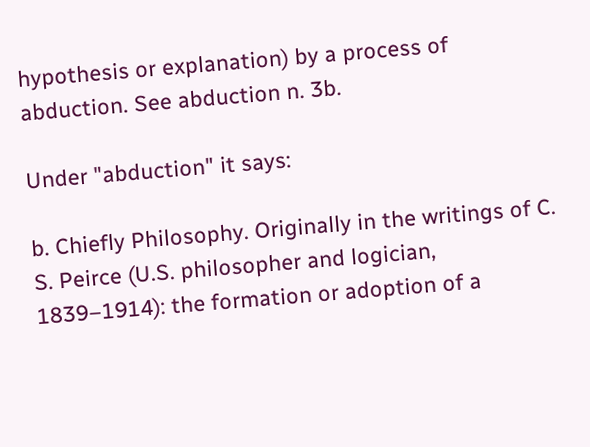hypothesis or explanation) by a process of abduction. See abduction n. 3b.

Under "abduction" it says:

b. Chiefly Philosophy. Originally in the writings of C. S. Peirce (U.S. philosopher and logician, 1839–1914): the formation or adoption of a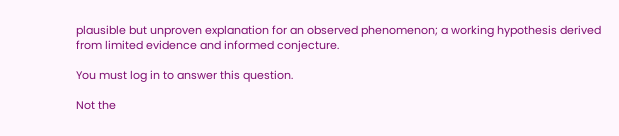plausible but unproven explanation for an observed phenomenon; a working hypothesis derived from limited evidence and informed conjecture.

You must log in to answer this question.

Not the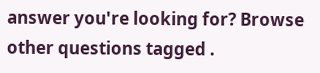answer you're looking for? Browse other questions tagged .